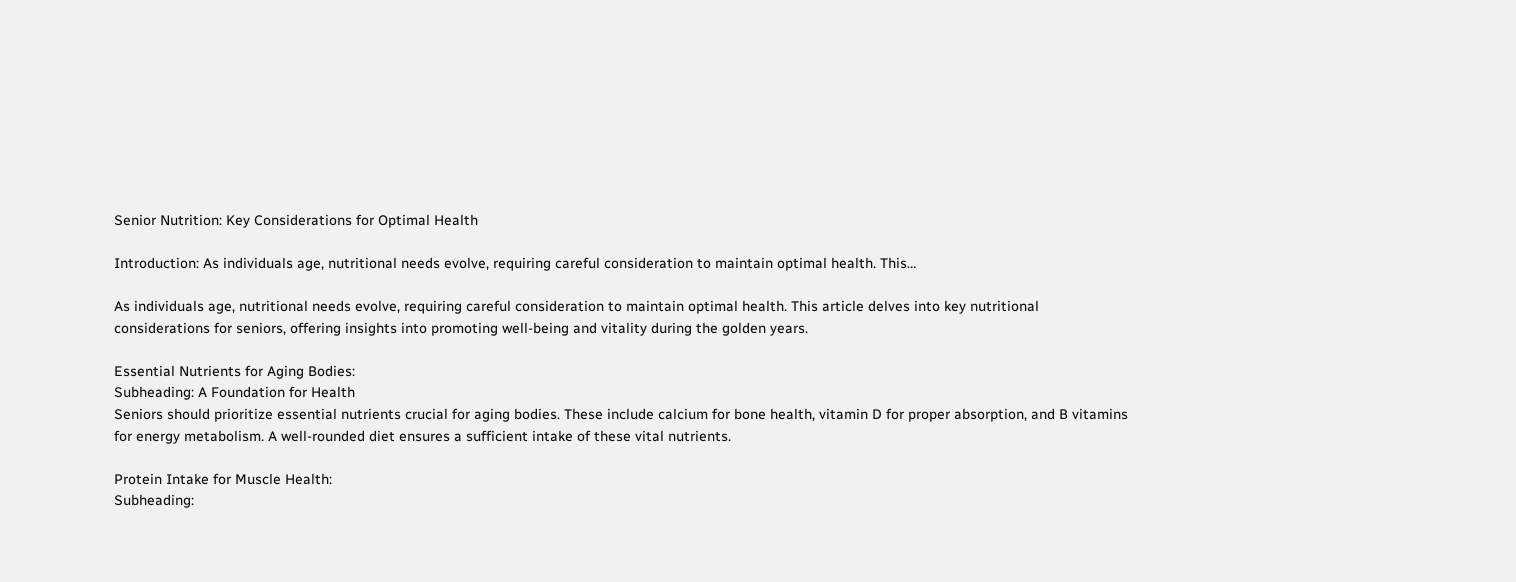Senior Nutrition: Key Considerations for Optimal Health

Introduction: As individuals age, nutritional needs evolve, requiring careful consideration to maintain optimal health. This…

As individuals age, nutritional needs evolve, requiring careful consideration to maintain optimal health. This article delves into key nutritional considerations for seniors, offering insights into promoting well-being and vitality during the golden years.

Essential Nutrients for Aging Bodies:
Subheading: A Foundation for Health
Seniors should prioritize essential nutrients crucial for aging bodies. These include calcium for bone health, vitamin D for proper absorption, and B vitamins for energy metabolism. A well-rounded diet ensures a sufficient intake of these vital nutrients.

Protein Intake for Muscle Health:
Subheading: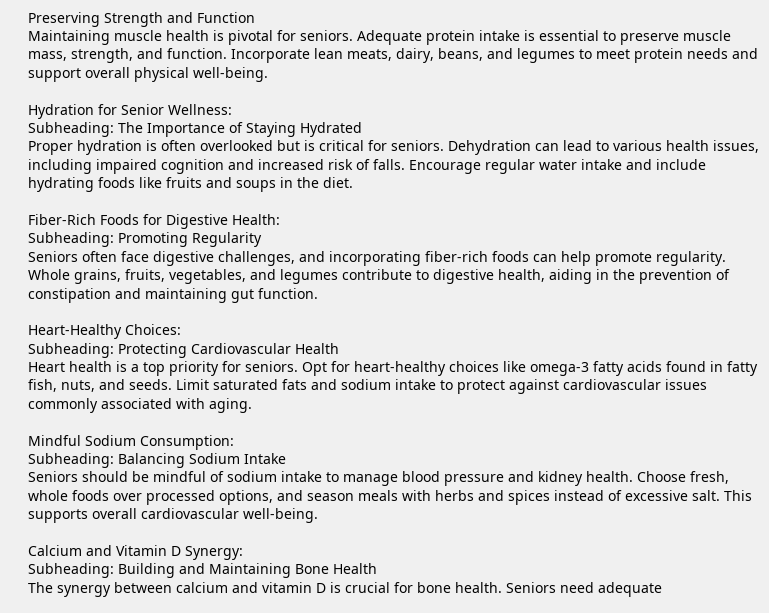Preserving Strength and Function
Maintaining muscle health is pivotal for seniors. Adequate protein intake is essential to preserve muscle mass, strength, and function. Incorporate lean meats, dairy, beans, and legumes to meet protein needs and support overall physical well-being.

Hydration for Senior Wellness:
Subheading: The Importance of Staying Hydrated
Proper hydration is often overlooked but is critical for seniors. Dehydration can lead to various health issues, including impaired cognition and increased risk of falls. Encourage regular water intake and include hydrating foods like fruits and soups in the diet.

Fiber-Rich Foods for Digestive Health:
Subheading: Promoting Regularity
Seniors often face digestive challenges, and incorporating fiber-rich foods can help promote regularity. Whole grains, fruits, vegetables, and legumes contribute to digestive health, aiding in the prevention of constipation and maintaining gut function.

Heart-Healthy Choices:
Subheading: Protecting Cardiovascular Health
Heart health is a top priority for seniors. Opt for heart-healthy choices like omega-3 fatty acids found in fatty fish, nuts, and seeds. Limit saturated fats and sodium intake to protect against cardiovascular issues commonly associated with aging.

Mindful Sodium Consumption:
Subheading: Balancing Sodium Intake
Seniors should be mindful of sodium intake to manage blood pressure and kidney health. Choose fresh, whole foods over processed options, and season meals with herbs and spices instead of excessive salt. This supports overall cardiovascular well-being.

Calcium and Vitamin D Synergy:
Subheading: Building and Maintaining Bone Health
The synergy between calcium and vitamin D is crucial for bone health. Seniors need adequate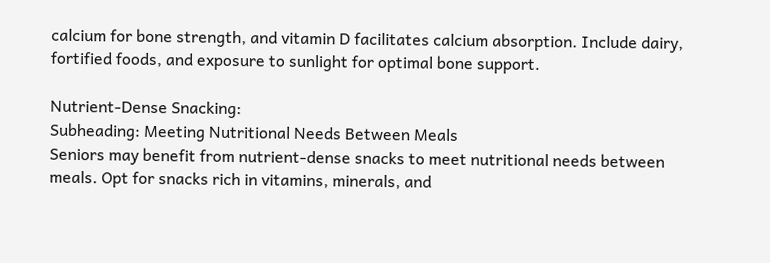calcium for bone strength, and vitamin D facilitates calcium absorption. Include dairy, fortified foods, and exposure to sunlight for optimal bone support.

Nutrient-Dense Snacking:
Subheading: Meeting Nutritional Needs Between Meals
Seniors may benefit from nutrient-dense snacks to meet nutritional needs between meals. Opt for snacks rich in vitamins, minerals, and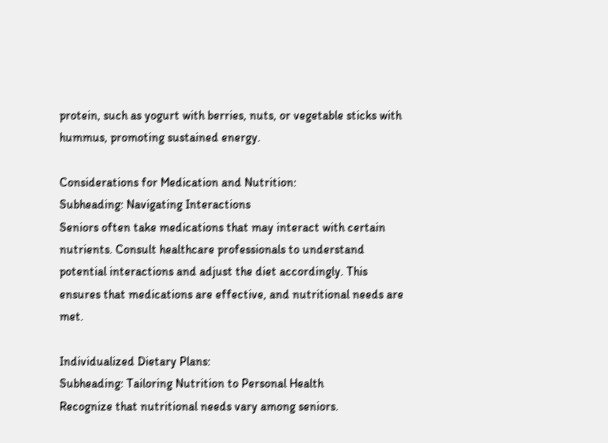protein, such as yogurt with berries, nuts, or vegetable sticks with hummus, promoting sustained energy.

Considerations for Medication and Nutrition:
Subheading: Navigating Interactions
Seniors often take medications that may interact with certain nutrients. Consult healthcare professionals to understand potential interactions and adjust the diet accordingly. This ensures that medications are effective, and nutritional needs are met.

Individualized Dietary Plans:
Subheading: Tailoring Nutrition to Personal Health
Recognize that nutritional needs vary among seniors.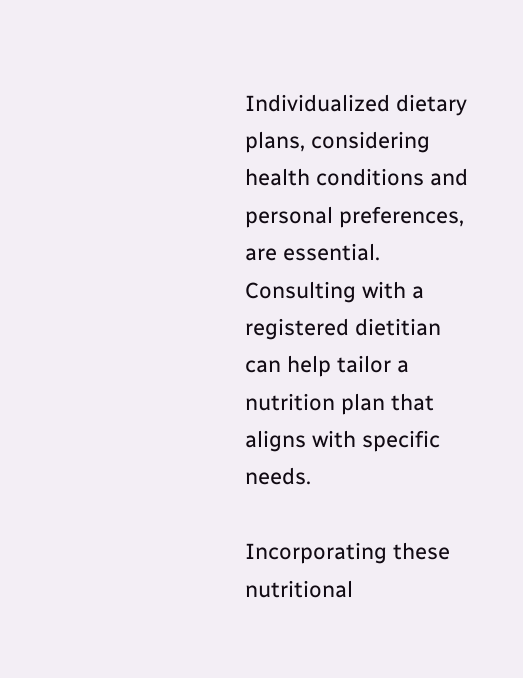Individualized dietary plans, considering health conditions and personal preferences, are essential. Consulting with a registered dietitian can help tailor a nutrition plan that aligns with specific needs.

Incorporating these nutritional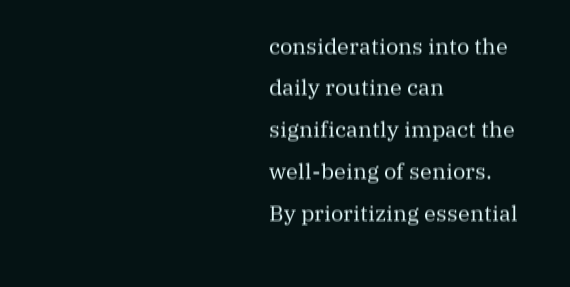considerations into the daily routine can significantly impact the well-being of seniors. By prioritizing essential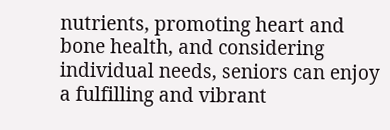nutrients, promoting heart and bone health, and considering individual needs, seniors can enjoy a fulfilling and vibrant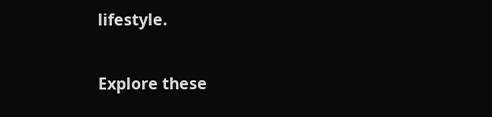lifestyle.

Explore these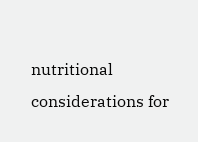nutritional considerations for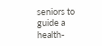seniors to guide a health-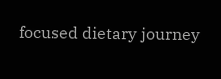focused dietary journey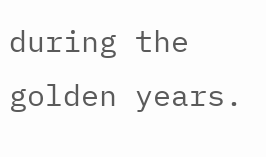during the golden years.